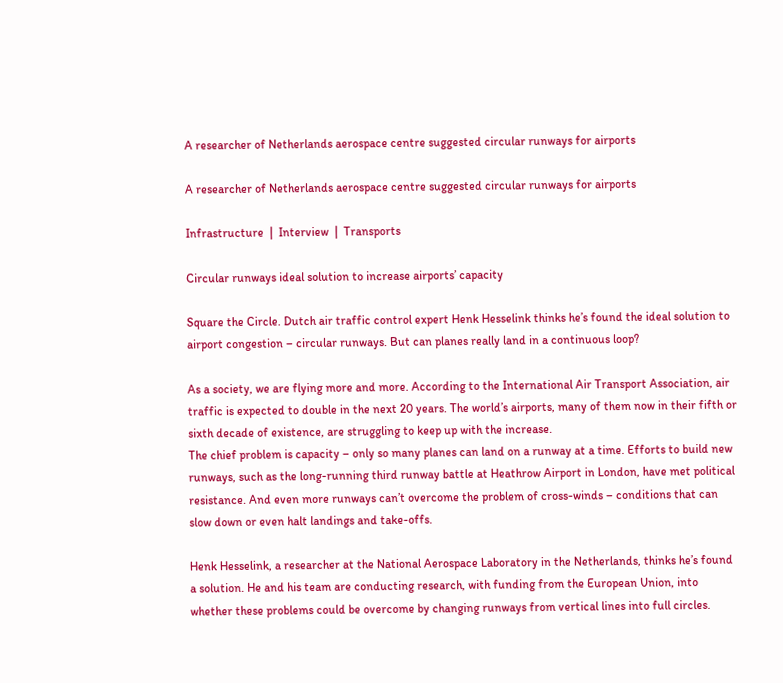A researcher of Netherlands aerospace centre suggested circular runways for airports

A researcher of Netherlands aerospace centre suggested circular runways for airports

Infrastructure  |  Interview  |  Transports

Circular runways ideal solution to increase airports’ capacity

Square the Circle. Dutch air traffic control expert Henk Hesselink thinks he’s found the ideal solution to airport congestion – circular runways. But can planes really land in a continuous loop?

As a society, we are flying more and more. According to the International Air Transport Association, air traffic is expected to double in the next 20 years. The world’s airports, many of them now in their fifth or sixth decade of existence, are struggling to keep up with the increase.
The chief problem is capacity – only so many planes can land on a runway at a time. Efforts to build new runways, such as the long-running third runway battle at Heathrow Airport in London, have met political resistance. And even more runways can’t overcome the problem of cross-winds – conditions that can slow down or even halt landings and take-offs.

Henk Hesselink, a researcher at the National Aerospace Laboratory in the Netherlands, thinks he’s found a solution. He and his team are conducting research, with funding from the European Union, into whether these problems could be overcome by changing runways from vertical lines into full circles.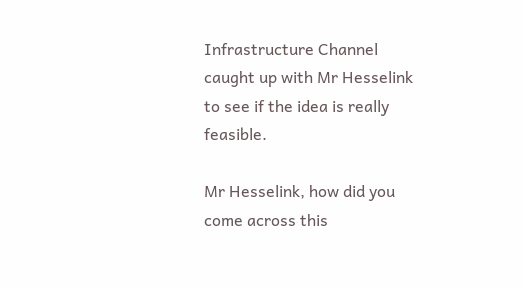Infrastructure Channel caught up with Mr Hesselink to see if the idea is really feasible.

Mr Hesselink, how did you come across this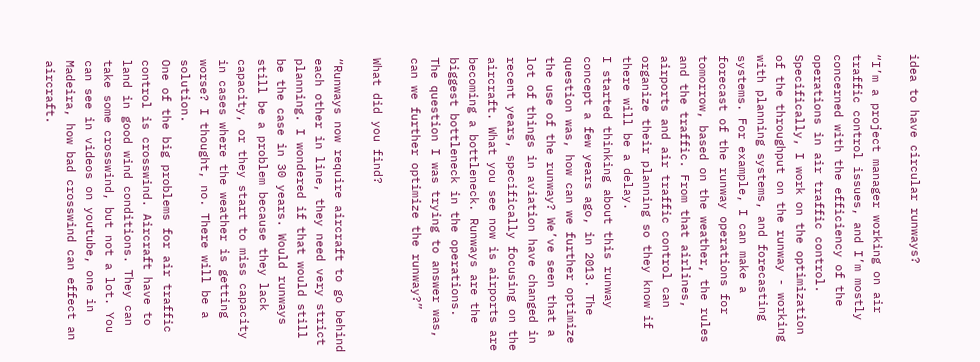idea to have circular runways?

“I’m a project manager working on air traffic control issues, and I’m mostly concerned with the efficiency of the operations in air traffic control. Specifically, I work on the optimization of the throughput on the runway - working with planning systems, and forecasting systems. For example, I can make a forecast of the runway operations for tomorrow, based on the weather, the rules and the traffic. From that airlines, airports and air traffic control can organize their planning so they know if there will be a delay.
I started thinking about this runway concept a few years ago, in 2013. The question was, how can we further optimize the use of the runway? We’ve seen that a lot of things in aviation have changed in recent years, specifically focusing on the aircraft. What you see now is airports are becoming a bottleneck. Runways are the biggest bottleneck in the operations.
The question I was trying to answer was, can we further optimize the runway?”

What did you find?

“Runways now require aircraft to go behind each other in line, they need very strict planning. I wondered if that would still be the case in 30 years. Would runways still be a problem because they lack capacity, or they start to miss capacity in cases where the weather is getting worse? I thought, no. There will be a solution.
One of the big problems for air traffic control is crosswind. Aircraft have to land in good wind conditions. They can take some crosswind, but not a lot. You can see in videos on youtube, one in Madeira, how bad crosswind can effect an aircraft.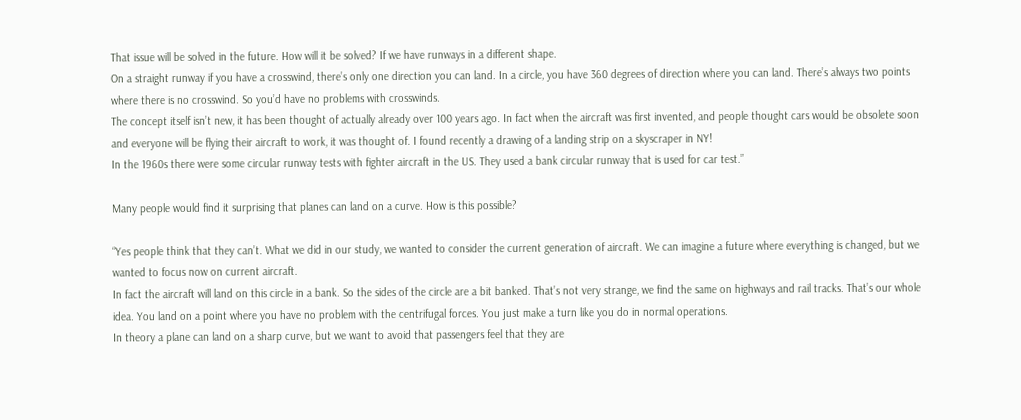That issue will be solved in the future. How will it be solved? If we have runways in a different shape.
On a straight runway if you have a crosswind, there’s only one direction you can land. In a circle, you have 360 degrees of direction where you can land. There’s always two points where there is no crosswind. So you’d have no problems with crosswinds.
The concept itself isn’t new, it has been thought of actually already over 100 years ago. In fact when the aircraft was first invented, and people thought cars would be obsolete soon and everyone will be flying their aircraft to work, it was thought of. I found recently a drawing of a landing strip on a skyscraper in NY!
In the 1960s there were some circular runway tests with fighter aircraft in the US. They used a bank circular runway that is used for car test.”

Many people would find it surprising that planes can land on a curve. How is this possible?

“Yes people think that they can’t. What we did in our study, we wanted to consider the current generation of aircraft. We can imagine a future where everything is changed, but we wanted to focus now on current aircraft.
In fact the aircraft will land on this circle in a bank. So the sides of the circle are a bit banked. That’s not very strange, we find the same on highways and rail tracks. That’s our whole idea. You land on a point where you have no problem with the centrifugal forces. You just make a turn like you do in normal operations.
In theory a plane can land on a sharp curve, but we want to avoid that passengers feel that they are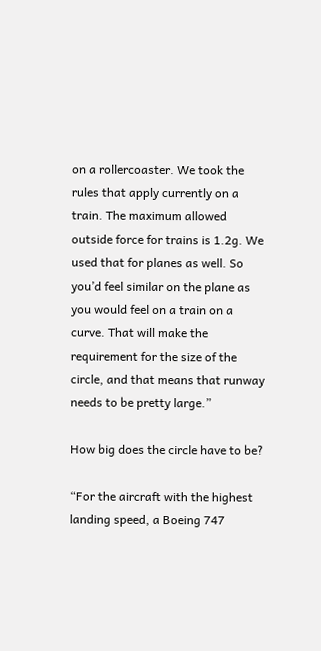on a rollercoaster. We took the rules that apply currently on a train. The maximum allowed outside force for trains is 1.2g. We used that for planes as well. So you’d feel similar on the plane as you would feel on a train on a curve. That will make the requirement for the size of the circle, and that means that runway needs to be pretty large.”

How big does the circle have to be?

“For the aircraft with the highest landing speed, a Boeing 747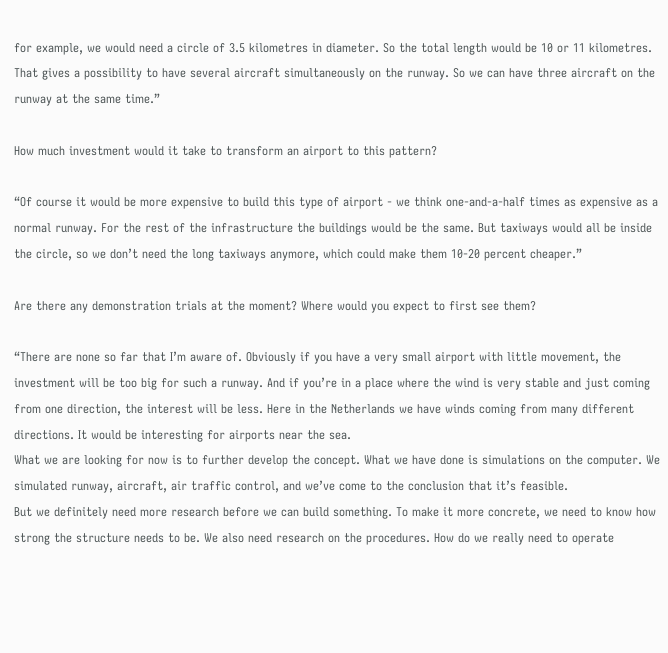for example, we would need a circle of 3.5 kilometres in diameter. So the total length would be 10 or 11 kilometres. That gives a possibility to have several aircraft simultaneously on the runway. So we can have three aircraft on the runway at the same time.”

How much investment would it take to transform an airport to this pattern?

“Of course it would be more expensive to build this type of airport - we think one-and-a-half times as expensive as a normal runway. For the rest of the infrastructure the buildings would be the same. But taxiways would all be inside the circle, so we don’t need the long taxiways anymore, which could make them 10-20 percent cheaper.”

Are there any demonstration trials at the moment? Where would you expect to first see them?

“There are none so far that I’m aware of. Obviously if you have a very small airport with little movement, the investment will be too big for such a runway. And if you’re in a place where the wind is very stable and just coming from one direction, the interest will be less. Here in the Netherlands we have winds coming from many different directions. It would be interesting for airports near the sea.
What we are looking for now is to further develop the concept. What we have done is simulations on the computer. We simulated runway, aircraft, air traffic control, and we’ve come to the conclusion that it’s feasible.
But we definitely need more research before we can build something. To make it more concrete, we need to know how strong the structure needs to be. We also need research on the procedures. How do we really need to operate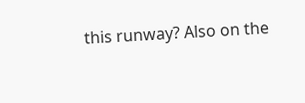this runway? Also on the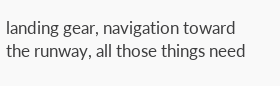landing gear, navigation toward the runway, all those things need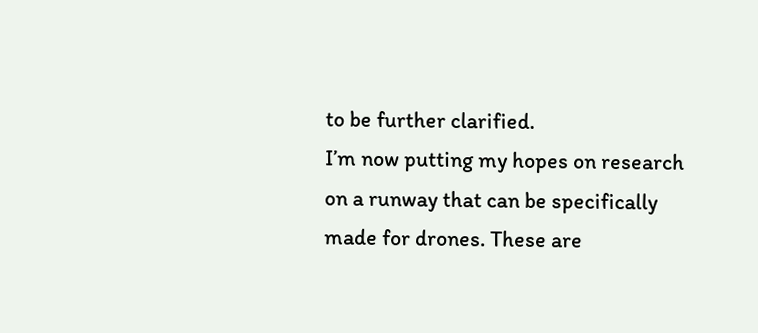to be further clarified.
I’m now putting my hopes on research on a runway that can be specifically made for drones. These are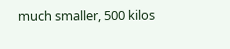much smaller, 500 kilos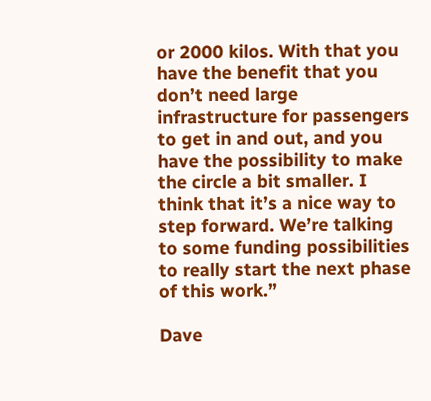or 2000 kilos. With that you have the benefit that you don’t need large infrastructure for passengers to get in and out, and you have the possibility to make the circle a bit smaller. I think that it’s a nice way to step forward. We’re talking to some funding possibilities to really start the next phase of this work.”

Dave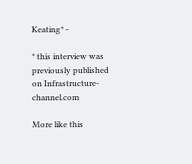Keating* -

* this interview was previously published on Infrastructure-channel.com

More like this